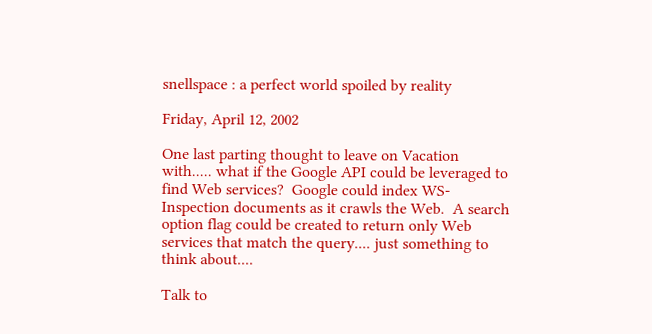snellspace : a perfect world spoiled by reality

Friday, April 12, 2002

One last parting thought to leave on Vacation with..... what if the Google API could be leveraged to find Web services?  Google could index WS-Inspection documents as it crawls the Web.  A search option flag could be created to return only Web services that match the query.... just something to think about....

Talk to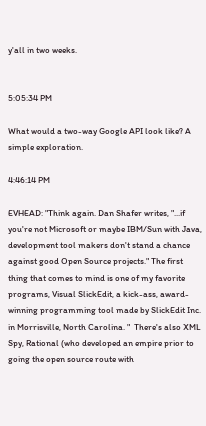y'all in two weeks.


5:05:34 PM

What would a two-way Google API look like? A simple exploration.

4:46:14 PM

EVHEAD: "Think again. Dan Shafer writes, "...if you're not Microsoft or maybe IBM/Sun with Java, development tool makers don't stand a chance against good Open Source projects." The first thing that comes to mind is one of my favorite programs, Visual SlickEdit, a kick-ass, award-winning programming tool made by SlickEdit Inc. in Morrisville, North Carolina. "  There's also XML Spy, Rational (who developed an empire prior to going the open source route with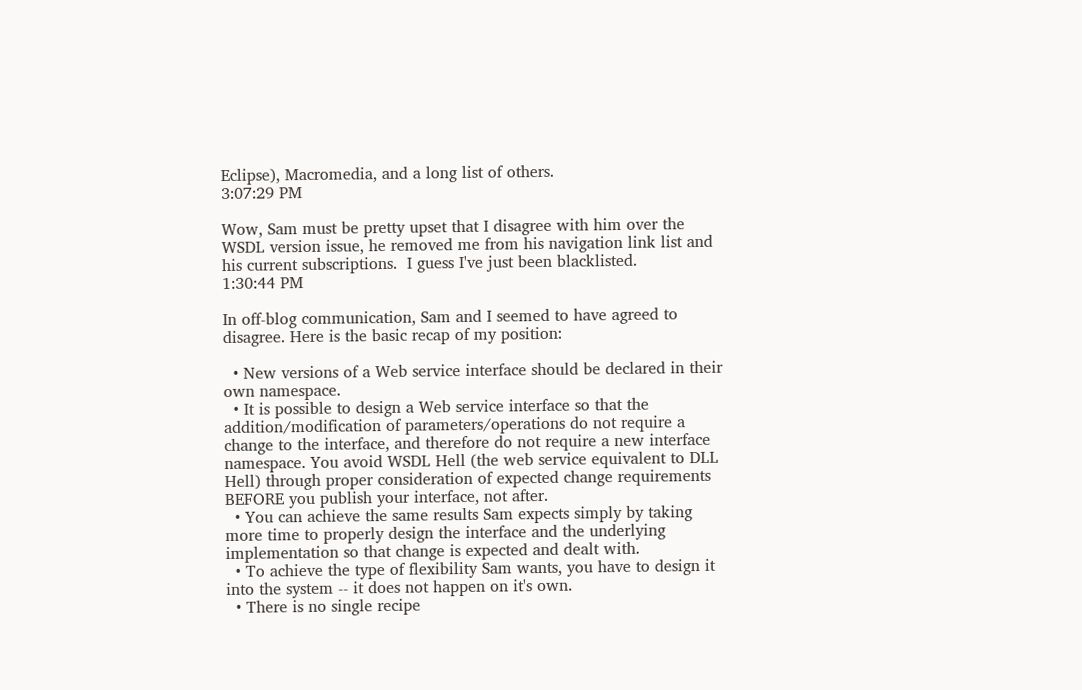Eclipse), Macromedia, and a long list of others.
3:07:29 PM

Wow, Sam must be pretty upset that I disagree with him over the WSDL version issue, he removed me from his navigation link list and his current subscriptions.  I guess I've just been blacklisted.
1:30:44 PM

In off-blog communication, Sam and I seemed to have agreed to disagree. Here is the basic recap of my position:

  • New versions of a Web service interface should be declared in their own namespace.
  • It is possible to design a Web service interface so that the addition/modification of parameters/operations do not require a change to the interface, and therefore do not require a new interface namespace. You avoid WSDL Hell (the web service equivalent to DLL Hell) through proper consideration of expected change requirements BEFORE you publish your interface, not after.
  • You can achieve the same results Sam expects simply by taking more time to properly design the interface and the underlying implementation so that change is expected and dealt with.
  • To achieve the type of flexibility Sam wants, you have to design it into the system -- it does not happen on it's own.
  • There is no single recipe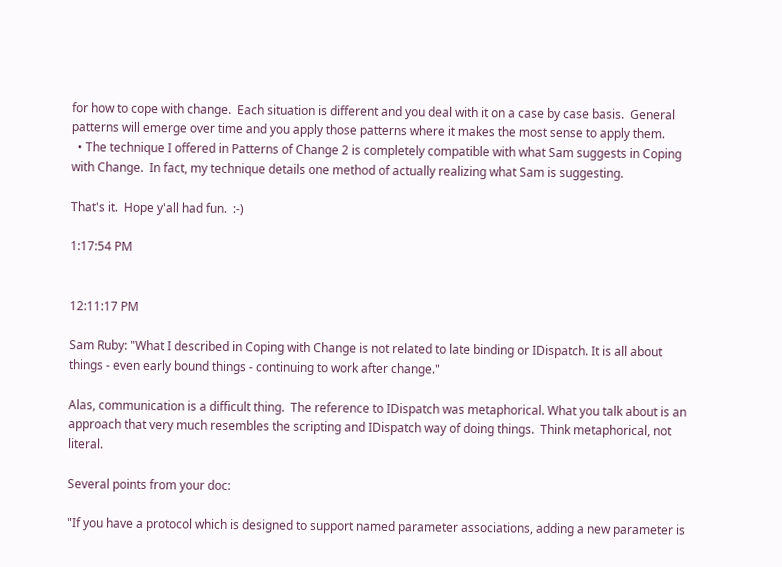for how to cope with change.  Each situation is different and you deal with it on a case by case basis.  General patterns will emerge over time and you apply those patterns where it makes the most sense to apply them.
  • The technique I offered in Patterns of Change 2 is completely compatible with what Sam suggests in Coping with Change.  In fact, my technique details one method of actually realizing what Sam is suggesting.

That's it.  Hope y'all had fun.  :-)

1:17:54 PM


12:11:17 PM

Sam Ruby: "What I described in Coping with Change is not related to late binding or IDispatch. It is all about things - even early bound things - continuing to work after change."

Alas, communication is a difficult thing.  The reference to IDispatch was metaphorical. What you talk about is an approach that very much resembles the scripting and IDispatch way of doing things.  Think metaphorical, not literal.

Several points from your doc:

"If you have a protocol which is designed to support named parameter associations, adding a new parameter is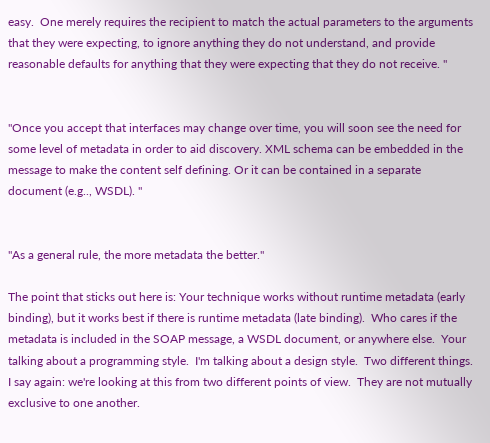easy.  One merely requires the recipient to match the actual parameters to the arguments that they were expecting, to ignore anything they do not understand, and provide reasonable defaults for anything that they were expecting that they do not receive. "


"Once you accept that interfaces may change over time, you will soon see the need for some level of metadata in order to aid discovery. XML schema can be embedded in the message to make the content self defining. Or it can be contained in a separate document (e.g.., WSDL). "


"As a general rule, the more metadata the better."

The point that sticks out here is: Your technique works without runtime metadata (early binding), but it works best if there is runtime metadata (late binding).  Who cares if the metadata is included in the SOAP message, a WSDL document, or anywhere else.  Your talking about a programming style.  I'm talking about a design style.  Two different things.  I say again: we're looking at this from two different points of view.  They are not mutually exclusive to one another.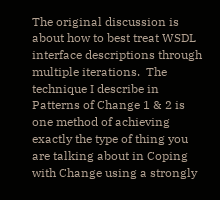The original discussion is about how to best treat WSDL interface descriptions through multiple iterations.  The technique I describe in Patterns of Change 1 & 2 is one method of achieving exactly the type of thing you are talking about in Coping with Change using a strongly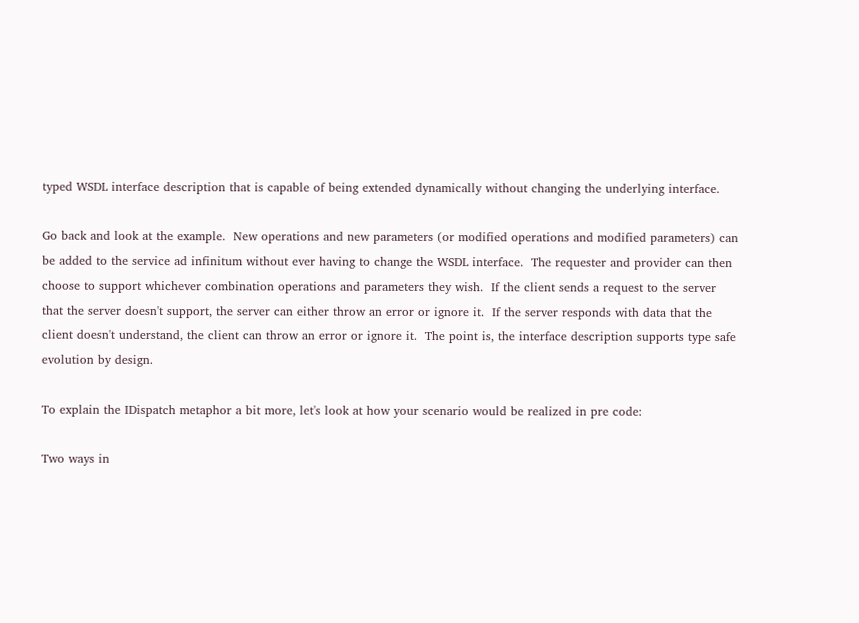typed WSDL interface description that is capable of being extended dynamically without changing the underlying interface.

Go back and look at the example.  New operations and new parameters (or modified operations and modified parameters) can be added to the service ad infinitum without ever having to change the WSDL interface.  The requester and provider can then choose to support whichever combination operations and parameters they wish.  If the client sends a request to the server that the server doesn't support, the server can either throw an error or ignore it.  If the server responds with data that the client doesn't understand, the client can throw an error or ignore it.  The point is, the interface description supports type safe evolution by design.

To explain the IDispatch metaphor a bit more, let's look at how your scenario would be realized in pre code:

Two ways in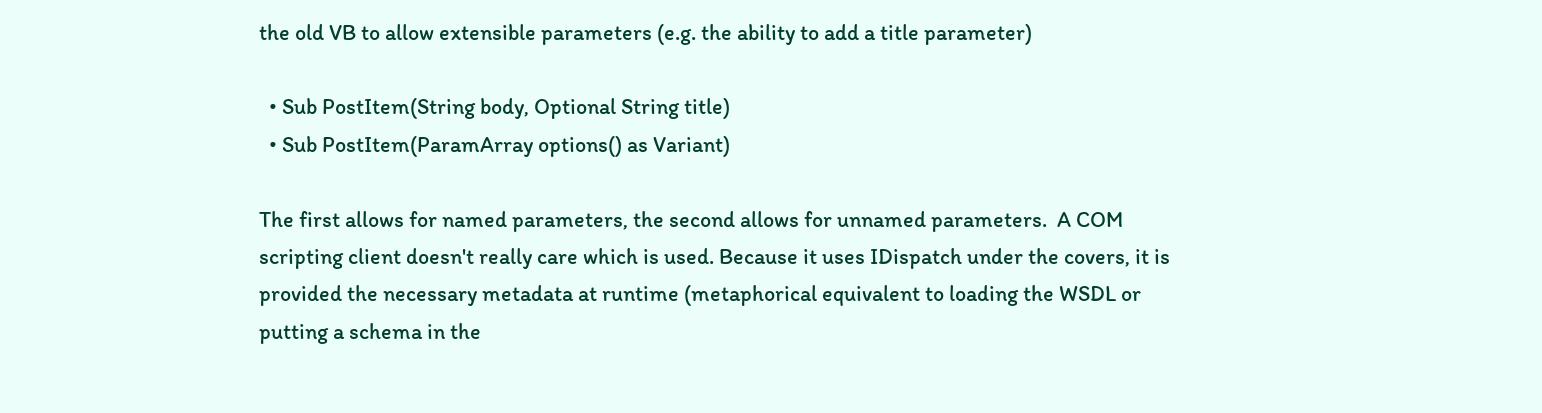the old VB to allow extensible parameters (e.g. the ability to add a title parameter)

  • Sub PostItem(String body, Optional String title)
  • Sub PostItem(ParamArray options() as Variant)

The first allows for named parameters, the second allows for unnamed parameters.  A COM scripting client doesn't really care which is used. Because it uses IDispatch under the covers, it is provided the necessary metadata at runtime (metaphorical equivalent to loading the WSDL or putting a schema in the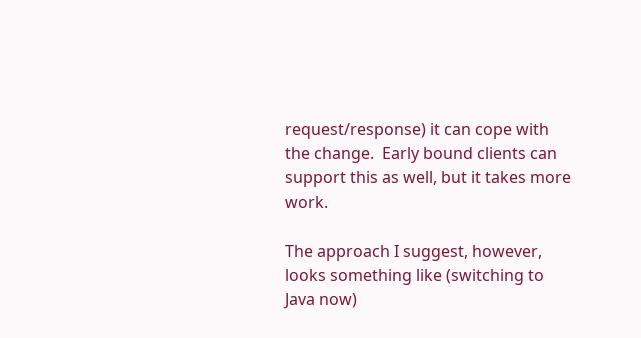request/response) it can cope with the change.  Early bound clients can support this as well, but it takes more work.

The approach I suggest, however, looks something like (switching to Java now)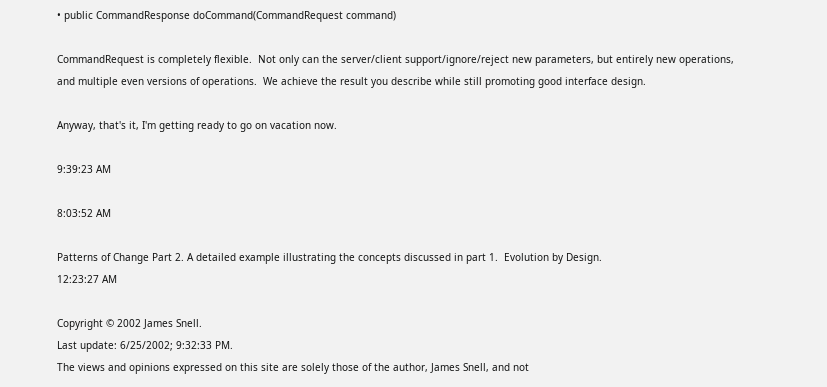• public CommandResponse doCommand(CommandRequest command)

CommandRequest is completely flexible.  Not only can the server/client support/ignore/reject new parameters, but entirely new operations, and multiple even versions of operations.  We achieve the result you describe while still promoting good interface design.

Anyway, that's it, I'm getting ready to go on vacation now.

9:39:23 AM

8:03:52 AM

Patterns of Change Part 2. A detailed example illustrating the concepts discussed in part 1.  Evolution by Design.
12:23:27 AM

Copyright © 2002 James Snell.
Last update: 6/25/2002; 9:32:33 PM.
The views and opinions expressed on this site are solely those of the author, James Snell, and not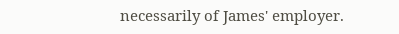necessarily of James' employer.